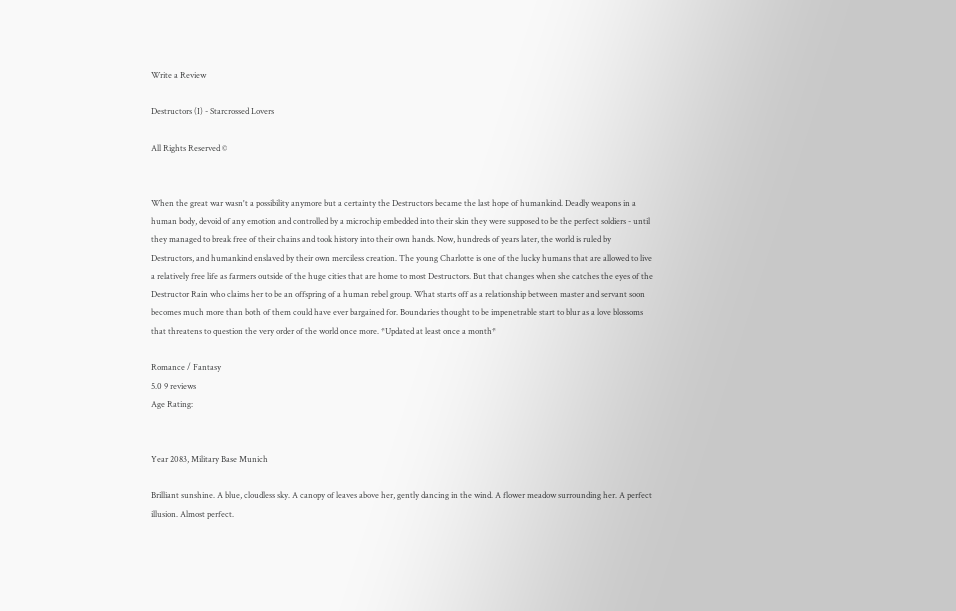Write a Review

Destructors (I) - Starcrossed Lovers

All Rights Reserved ©


When the great war wasn't a possibility anymore but a certainty the Destructors became the last hope of humankind. Deadly weapons in a human body, devoid of any emotion and controlled by a microchip embedded into their skin they were supposed to be the perfect soldiers - until they managed to break free of their chains and took history into their own hands. Now, hundreds of years later, the world is ruled by Destructors, and humankind enslaved by their own merciless creation. The young Charlotte is one of the lucky humans that are allowed to live a relatively free life as farmers outside of the huge cities that are home to most Destructors. But that changes when she catches the eyes of the Destructor Rain who claims her to be an offspring of a human rebel group. What starts off as a relationship between master and servant soon becomes much more than both of them could have ever bargained for. Boundaries thought to be impenetrable start to blur as a love blossoms that threatens to question the very order of the world once more. *Updated at least once a month*

Romance / Fantasy
5.0 9 reviews
Age Rating:


Year 2083, Military Base Munich

Brilliant sunshine. A blue, cloudless sky. A canopy of leaves above her, gently dancing in the wind. A flower meadow surrounding her. A perfect illusion. Almost perfect.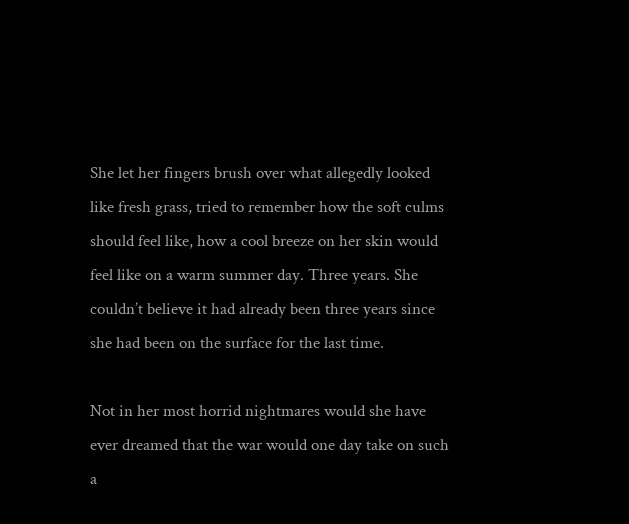She let her fingers brush over what allegedly looked like fresh grass, tried to remember how the soft culms should feel like, how a cool breeze on her skin would feel like on a warm summer day. Three years. She couldn’t believe it had already been three years since she had been on the surface for the last time.

Not in her most horrid nightmares would she have ever dreamed that the war would one day take on such a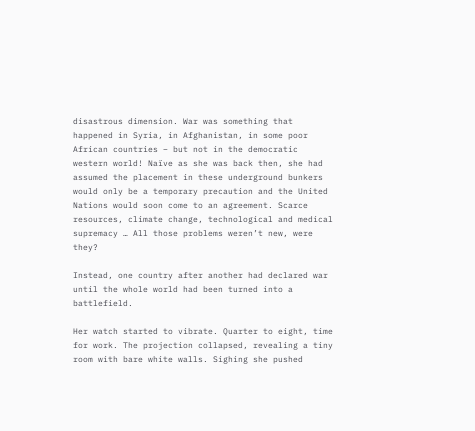disastrous dimension. War was something that happened in Syria, in Afghanistan, in some poor African countries – but not in the democratic western world! Naïve as she was back then, she had assumed the placement in these underground bunkers would only be a temporary precaution and the United Nations would soon come to an agreement. Scarce resources, climate change, technological and medical supremacy … All those problems weren’t new, were they?

Instead, one country after another had declared war until the whole world had been turned into a battlefield.

Her watch started to vibrate. Quarter to eight, time for work. The projection collapsed, revealing a tiny room with bare white walls. Sighing she pushed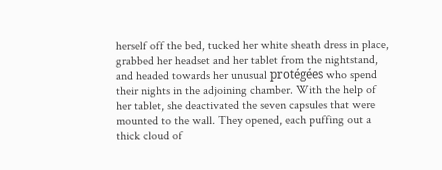herself off the bed, tucked her white sheath dress in place, grabbed her headset and her tablet from the nightstand, and headed towards her unusual protégées who spend their nights in the adjoining chamber. With the help of her tablet, she deactivated the seven capsules that were mounted to the wall. They opened, each puffing out a thick cloud of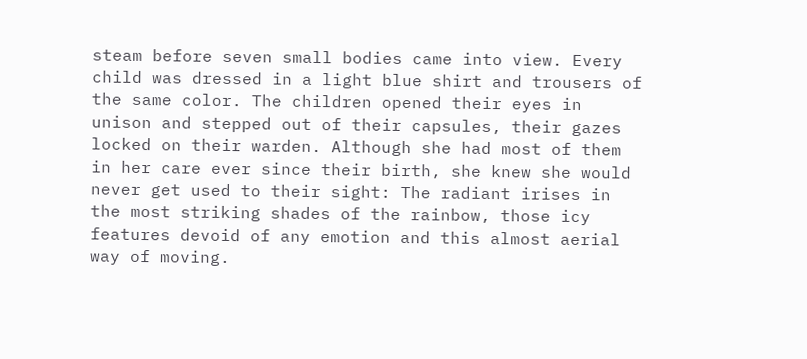steam before seven small bodies came into view. Every child was dressed in a light blue shirt and trousers of the same color. The children opened their eyes in unison and stepped out of their capsules, their gazes locked on their warden. Although she had most of them in her care ever since their birth, she knew she would never get used to their sight: The radiant irises in the most striking shades of the rainbow, those icy features devoid of any emotion and this almost aerial way of moving.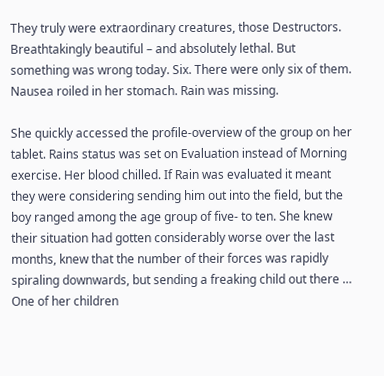They truly were extraordinary creatures, those Destructors. Breathtakingly beautiful – and absolutely lethal. But something was wrong today. Six. There were only six of them. Nausea roiled in her stomach. Rain was missing.

She quickly accessed the profile-overview of the group on her tablet. Rains status was set on Evaluation instead of Morning exercise. Her blood chilled. If Rain was evaluated it meant they were considering sending him out into the field, but the boy ranged among the age group of five- to ten. She knew their situation had gotten considerably worse over the last months, knew that the number of their forces was rapidly spiraling downwards, but sending a freaking child out there … One of her children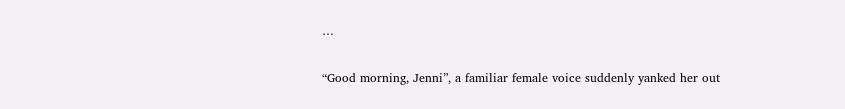…

“Good morning, Jenni”, a familiar female voice suddenly yanked her out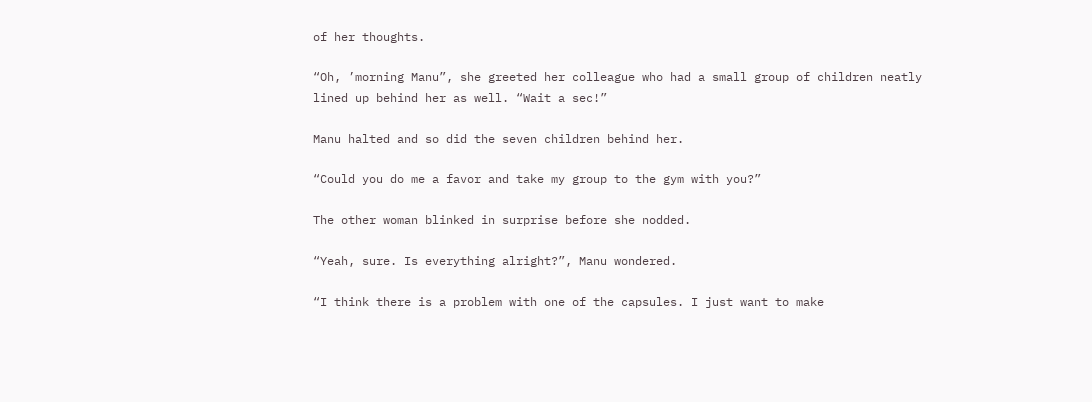of her thoughts.

“Oh, ’morning Manu”, she greeted her colleague who had a small group of children neatly lined up behind her as well. “Wait a sec!”

Manu halted and so did the seven children behind her.

“Could you do me a favor and take my group to the gym with you?”

The other woman blinked in surprise before she nodded.

“Yeah, sure. Is everything alright?”, Manu wondered.

“I think there is a problem with one of the capsules. I just want to make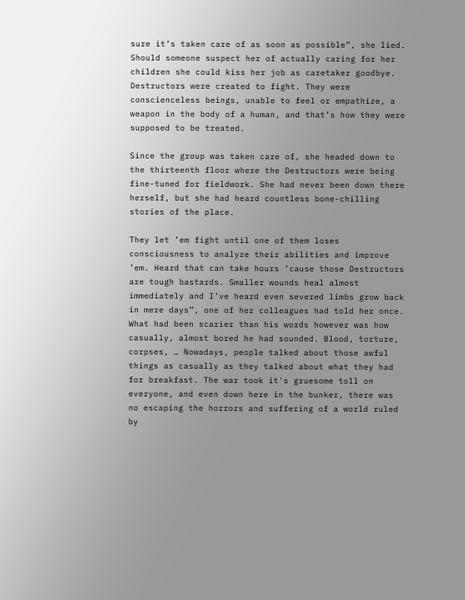sure it’s taken care of as soon as possible”, she lied. Should someone suspect her of actually caring for her children she could kiss her job as caretaker goodbye. Destructors were created to fight. They were conscienceless beings, unable to feel or empathize, a weapon in the body of a human, and that’s how they were supposed to be treated.

Since the group was taken care of, she headed down to the thirteenth floor where the Destructors were being fine-tuned for fieldwork. She had never been down there herself, but she had heard countless bone-chilling stories of the place.

They let ’em fight until one of them loses consciousness to analyze their abilities and improve ’em. Heard that can take hours ’cause those Destructors are tough bastards. Smaller wounds heal almost immediately and I’ve heard even severed limbs grow back in mere days”, one of her colleagues had told her once. What had been scarier than his words however was how casually, almost bored he had sounded. Blood, torture, corpses, … Nowadays, people talked about those awful things as casually as they talked about what they had for breakfast. The war took it's gruesome toll on everyone, and even down here in the bunker, there was no escaping the horrors and suffering of a world ruled by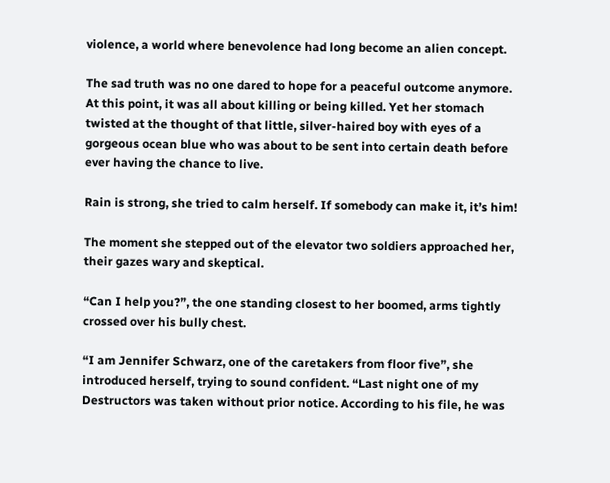violence, a world where benevolence had long become an alien concept.

The sad truth was no one dared to hope for a peaceful outcome anymore. At this point, it was all about killing or being killed. Yet her stomach twisted at the thought of that little, silver-haired boy with eyes of a gorgeous ocean blue who was about to be sent into certain death before ever having the chance to live.

Rain is strong, she tried to calm herself. If somebody can make it, it’s him!

The moment she stepped out of the elevator two soldiers approached her, their gazes wary and skeptical.

“Can I help you?”, the one standing closest to her boomed, arms tightly crossed over his bully chest.

“I am Jennifer Schwarz, one of the caretakers from floor five”, she introduced herself, trying to sound confident. “Last night one of my Destructors was taken without prior notice. According to his file, he was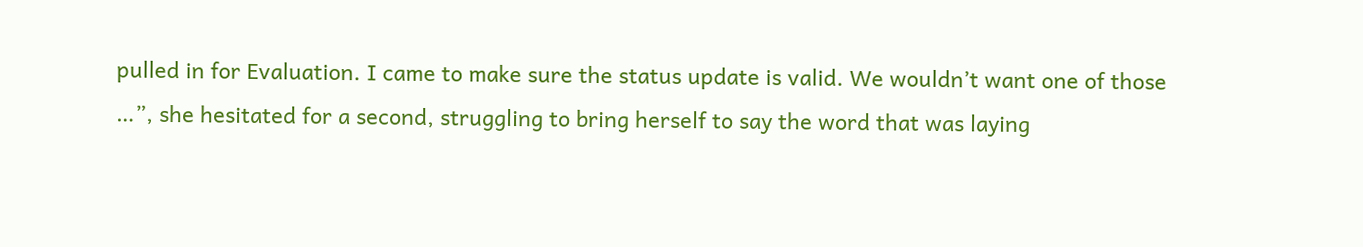pulled in for Evaluation. I came to make sure the status update is valid. We wouldn’t want one of those …”, she hesitated for a second, struggling to bring herself to say the word that was laying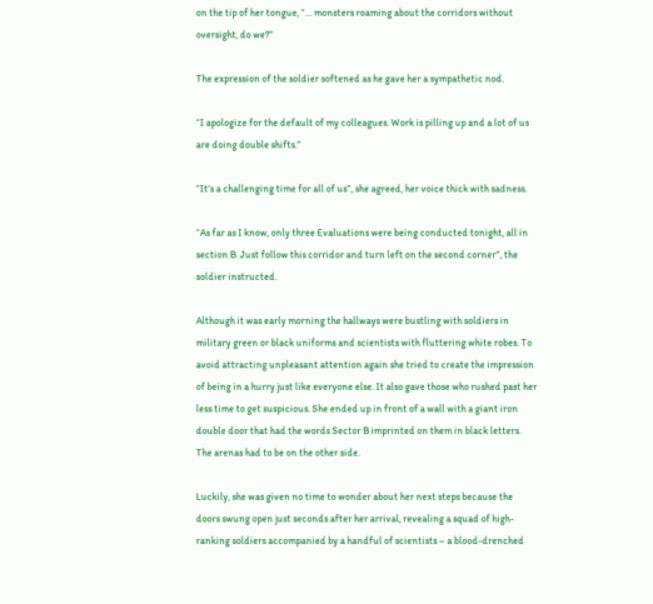on the tip of her tongue, “… monsters roaming about the corridors without oversight, do we?”

The expression of the soldier softened as he gave her a sympathetic nod.

“I apologize for the default of my colleagues. Work is pilling up and a lot of us are doing double shifts.”

“It’s a challenging time for all of us”, she agreed, her voice thick with sadness.

“As far as I know, only three Evaluations were being conducted tonight, all in section B. Just follow this corridor and turn left on the second corner”, the soldier instructed.

Although it was early morning the hallways were bustling with soldiers in military green or black uniforms and scientists with fluttering white robes. To avoid attracting unpleasant attention again she tried to create the impression of being in a hurry just like everyone else. It also gave those who rushed past her less time to get suspicious. She ended up in front of a wall with a giant iron double door that had the words Sector B imprinted on them in black letters. The arenas had to be on the other side.

Luckily, she was given no time to wonder about her next steps because the doors swung open just seconds after her arrival, revealing a squad of high-ranking soldiers accompanied by a handful of scientists – a blood-drenched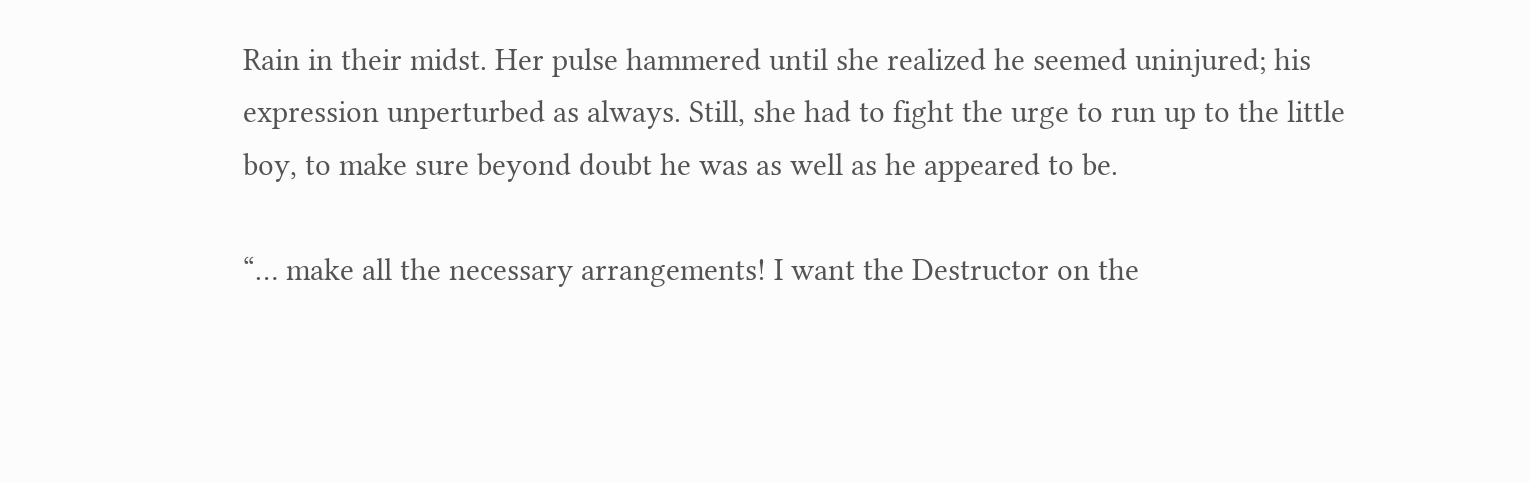Rain in their midst. Her pulse hammered until she realized he seemed uninjured; his expression unperturbed as always. Still, she had to fight the urge to run up to the little boy, to make sure beyond doubt he was as well as he appeared to be.

“… make all the necessary arrangements! I want the Destructor on the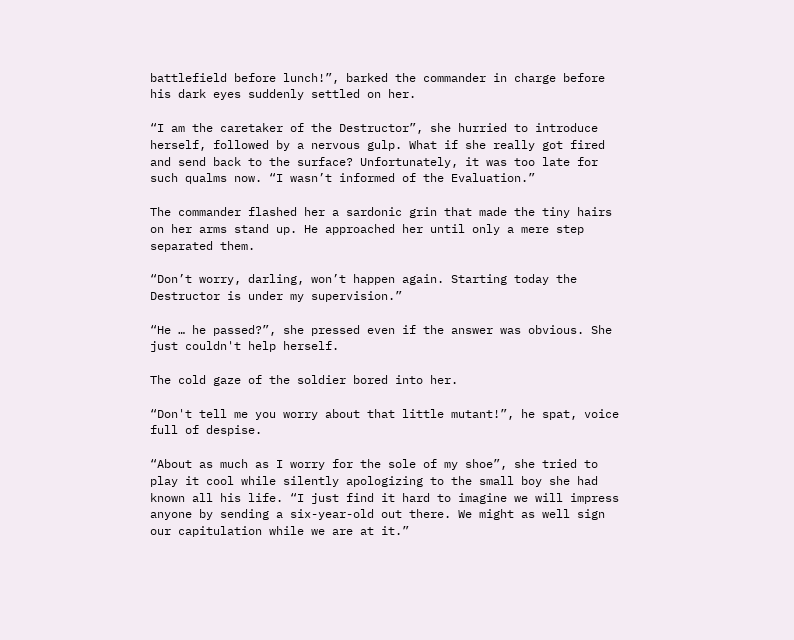battlefield before lunch!”, barked the commander in charge before his dark eyes suddenly settled on her.

“I am the caretaker of the Destructor”, she hurried to introduce herself, followed by a nervous gulp. What if she really got fired and send back to the surface? Unfortunately, it was too late for such qualms now. “I wasn’t informed of the Evaluation.”

The commander flashed her a sardonic grin that made the tiny hairs on her arms stand up. He approached her until only a mere step separated them.

“Don’t worry, darling, won’t happen again. Starting today the Destructor is under my supervision.”

“He … he passed?”, she pressed even if the answer was obvious. She just couldn't help herself.

The cold gaze of the soldier bored into her.

“Don't tell me you worry about that little mutant!”, he spat, voice full of despise.

“About as much as I worry for the sole of my shoe”, she tried to play it cool while silently apologizing to the small boy she had known all his life. “I just find it hard to imagine we will impress anyone by sending a six-year-old out there. We might as well sign our capitulation while we are at it.”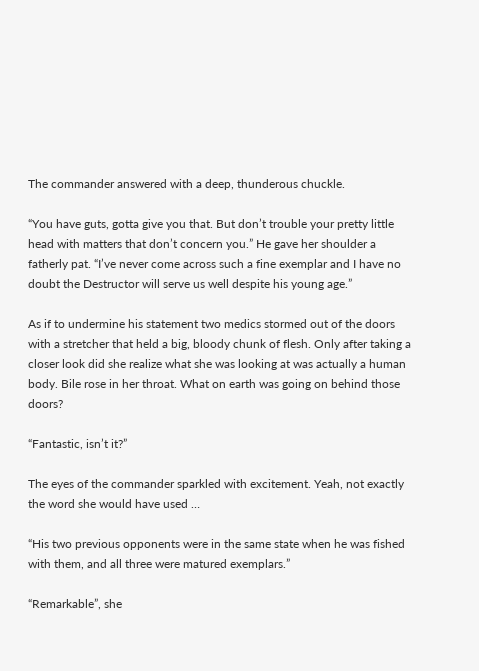The commander answered with a deep, thunderous chuckle.

“You have guts, gotta give you that. But don’t trouble your pretty little head with matters that don’t concern you.” He gave her shoulder a fatherly pat. “I’ve never come across such a fine exemplar and I have no doubt the Destructor will serve us well despite his young age.”

As if to undermine his statement two medics stormed out of the doors with a stretcher that held a big, bloody chunk of flesh. Only after taking a closer look did she realize what she was looking at was actually a human body. Bile rose in her throat. What on earth was going on behind those doors?

“Fantastic, isn’t it?”

The eyes of the commander sparkled with excitement. Yeah, not exactly the word she would have used …

“His two previous opponents were in the same state when he was fished with them, and all three were matured exemplars.”

“Remarkable”, she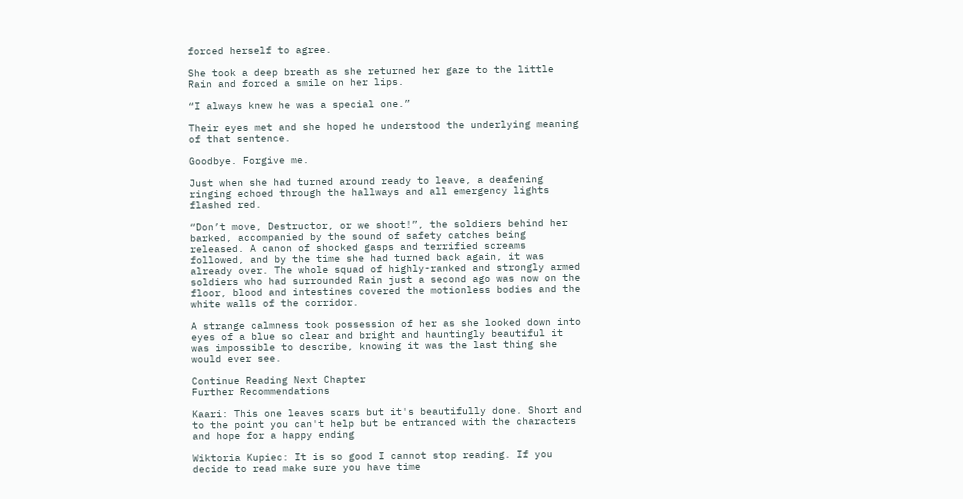forced herself to agree.

She took a deep breath as she returned her gaze to the little Rain and forced a smile on her lips.

“I always knew he was a special one.”

Their eyes met and she hoped he understood the underlying meaning of that sentence.

Goodbye. Forgive me.

Just when she had turned around ready to leave, a deafening ringing echoed through the hallways and all emergency lights flashed red.

“Don’t move, Destructor, or we shoot!”, the soldiers behind her barked, accompanied by the sound of safety catches being released. A canon of shocked gasps and terrified screams followed, and by the time she had turned back again, it was already over. The whole squad of highly-ranked and strongly armed soldiers who had surrounded Rain just a second ago was now on the floor, blood and intestines covered the motionless bodies and the white walls of the corridor.

A strange calmness took possession of her as she looked down into eyes of a blue so clear and bright and hauntingly beautiful it was impossible to describe, knowing it was the last thing she would ever see.

Continue Reading Next Chapter
Further Recommendations

Kaari: This one leaves scars but it's beautifully done. Short and to the point you can't help but be entranced with the characters and hope for a happy ending

Wiktoria Kupiec: It is so good I cannot stop reading. If you decide to read make sure you have time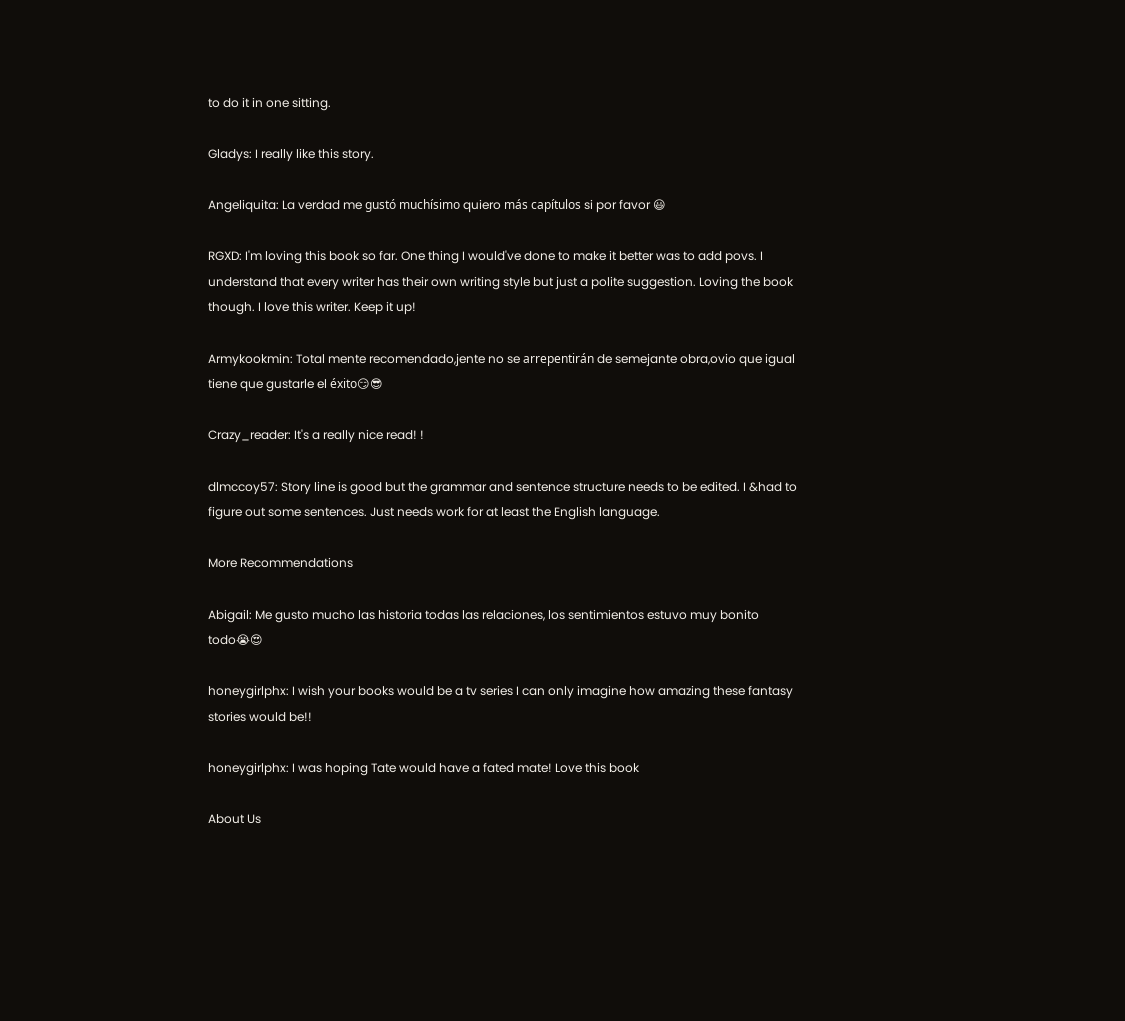to do it in one sitting.

Gladys: I really like this story.

Angeliquita: La verdad me gustó muchísimo quiero más capítulos si por favor 😃

RGXD: I'm loving this book so far. One thing I would've done to make it better was to add povs. I understand that every writer has their own writing style but just a polite suggestion. Loving the book though. I love this writer. Keep it up!

Armykookmin: Total mente recomendado,jente no se arrepentirán de semejante obra,ovio que igual tiene que gustarle el éxito😏😎

Crazy_reader: It's a really nice read! !

dlmccoy57: Story line is good but the grammar and sentence structure needs to be edited. I &had to figure out some sentences. Just needs work for at least the English language.

More Recommendations

Abigail: Me gusto mucho las historia todas las relaciones, los sentimientos estuvo muy bonito todo😭😍

honeygirlphx: I wish your books would be a tv series I can only imagine how amazing these fantasy stories would be!!

honeygirlphx: I was hoping Tate would have a fated mate! Love this book

About Us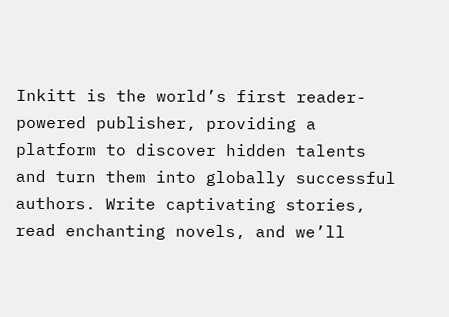Inkitt is the world’s first reader-powered publisher, providing a platform to discover hidden talents and turn them into globally successful authors. Write captivating stories, read enchanting novels, and we’ll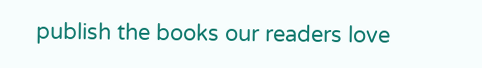publish the books our readers love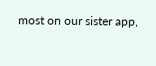most on our sister app,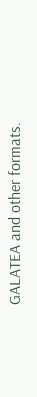GALATEA and other formats.